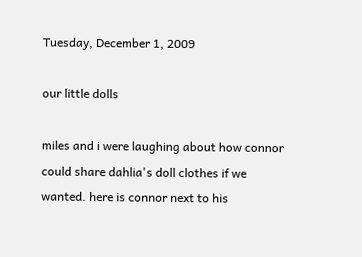Tuesday, December 1, 2009

our little dolls

miles and i were laughing about how connor could share dahlia's doll clothes if we wanted. here is connor next to his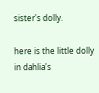sister's dolly.

here is the little dolly in dahlia's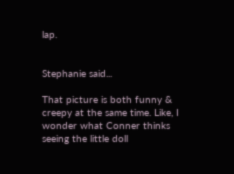lap.


Stephanie said...

That picture is both funny & creepy at the same time. Like, I wonder what Conner thinks seeing the little doll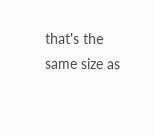that's the same size as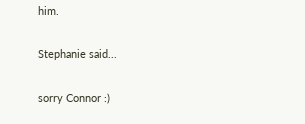him.

Stephanie said...

sorry Connor :)